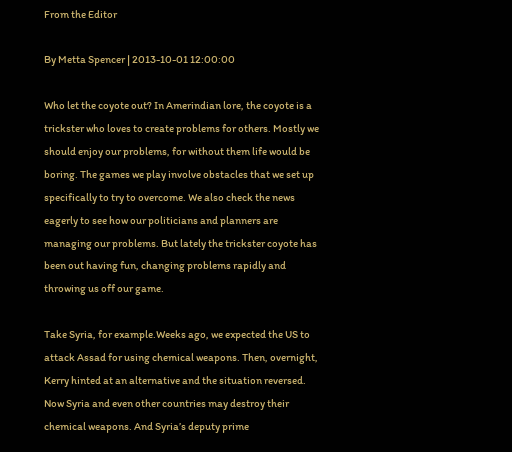From the Editor

By Metta Spencer | 2013-10-01 12:00:00

Who let the coyote out? In Amerindian lore, the coyote is a trickster who loves to create problems for others. Mostly we should enjoy our problems, for without them life would be boring. The games we play involve obstacles that we set up specifically to try to overcome. We also check the news eagerly to see how our politicians and planners are managing our problems. But lately the trickster coyote has been out having fun, changing problems rapidly and throwing us off our game.

Take Syria, for example.Weeks ago, we expected the US to attack Assad for using chemical weapons. Then, overnight, Kerry hinted at an alternative and the situation reversed. Now Syria and even other countries may destroy their chemical weapons. And Syria’s deputy prime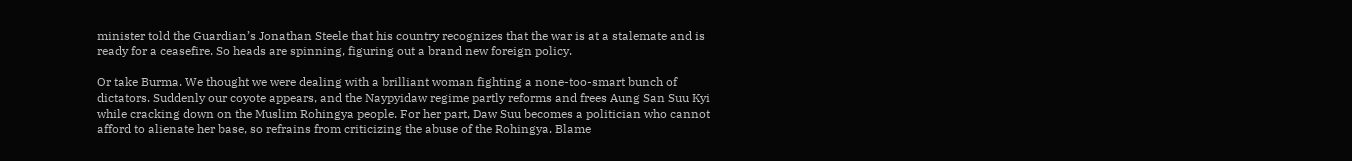minister told the Guardian’s Jonathan Steele that his country recognizes that the war is at a stalemate and is ready for a ceasefire. So heads are spinning, figuring out a brand new foreign policy.

Or take Burma. We thought we were dealing with a brilliant woman fighting a none-too-smart bunch of dictators. Suddenly our coyote appears, and the Naypyidaw regime partly reforms and frees Aung San Suu Kyi while cracking down on the Muslim Rohingya people. For her part, Daw Suu becomes a politician who cannot afford to alienate her base, so refrains from criticizing the abuse of the Rohingya. Blame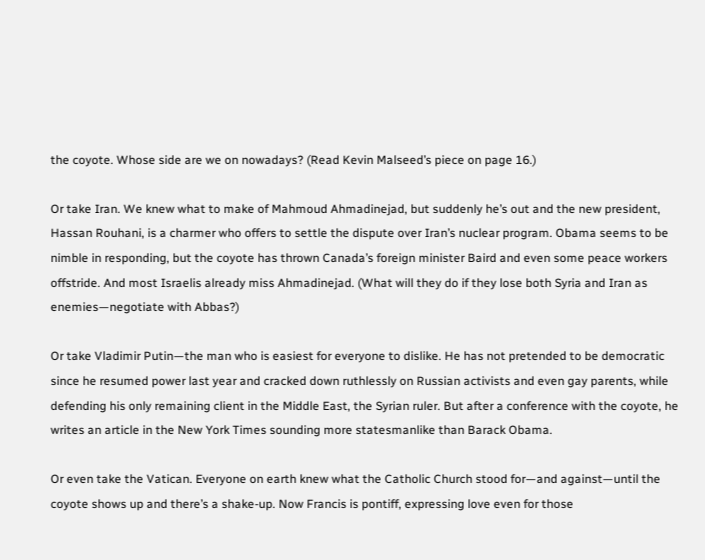the coyote. Whose side are we on nowadays? (Read Kevin Malseed’s piece on page 16.)

Or take Iran. We knew what to make of Mahmoud Ahmadinejad, but suddenly he’s out and the new president, Hassan Rouhani, is a charmer who offers to settle the dispute over Iran’s nuclear program. Obama seems to be nimble in responding, but the coyote has thrown Canada’s foreign minister Baird and even some peace workers offstride. And most Israelis already miss Ahmadinejad. (What will they do if they lose both Syria and Iran as enemies—negotiate with Abbas?)

Or take Vladimir Putin—the man who is easiest for everyone to dislike. He has not pretended to be democratic since he resumed power last year and cracked down ruthlessly on Russian activists and even gay parents, while defending his only remaining client in the Middle East, the Syrian ruler. But after a conference with the coyote, he writes an article in the New York Times sounding more statesmanlike than Barack Obama.

Or even take the Vatican. Everyone on earth knew what the Catholic Church stood for—and against—until the coyote shows up and there’s a shake-up. Now Francis is pontiff, expressing love even for those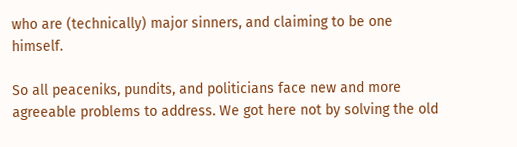who are (technically) major sinners, and claiming to be one himself.

So all peaceniks, pundits, and politicians face new and more agreeable problems to address. We got here not by solving the old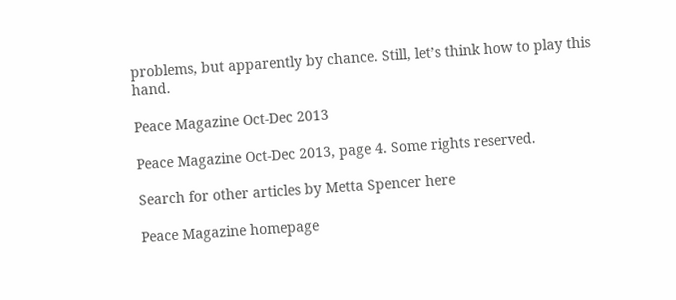problems, but apparently by chance. Still, let’s think how to play this hand.

Peace Magazine Oct-Dec 2013

Peace Magazine Oct-Dec 2013, page 4. Some rights reserved.

Search for other articles by Metta Spencer here

Peace Magazine homepage